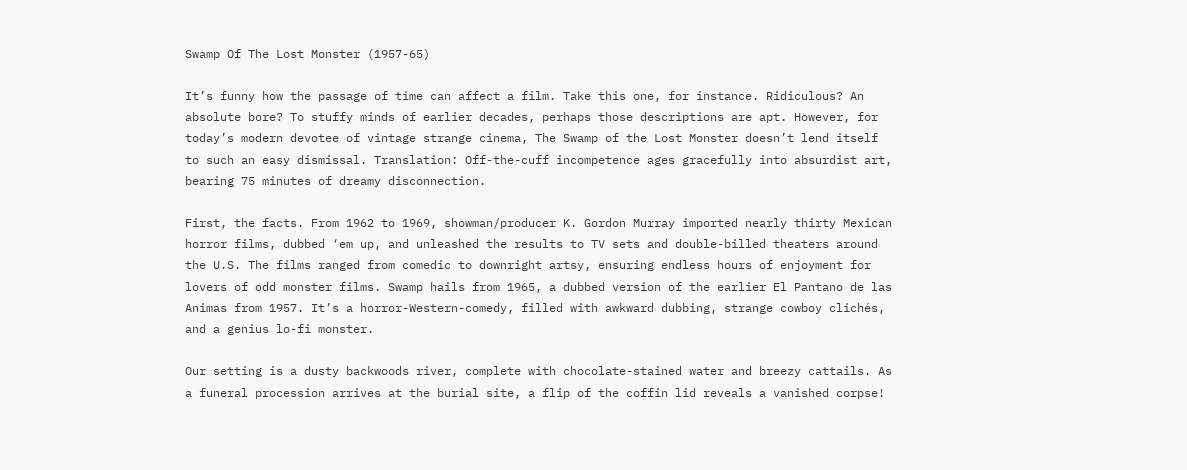Swamp Of The Lost Monster (1957-65)

It’s funny how the passage of time can affect a film. Take this one, for instance. Ridiculous? An absolute bore? To stuffy minds of earlier decades, perhaps those descriptions are apt. However, for today’s modern devotee of vintage strange cinema, The Swamp of the Lost Monster doesn’t lend itself to such an easy dismissal. Translation: Off-the-cuff incompetence ages gracefully into absurdist art, bearing 75 minutes of dreamy disconnection.

First, the facts. From 1962 to 1969, showman/producer K. Gordon Murray imported nearly thirty Mexican horror films, dubbed ‘em up, and unleashed the results to TV sets and double-billed theaters around the U.S. The films ranged from comedic to downright artsy, ensuring endless hours of enjoyment for lovers of odd monster films. Swamp hails from 1965, a dubbed version of the earlier El Pantano de las Animas from 1957. It’s a horror-Western-comedy, filled with awkward dubbing, strange cowboy clichés, and a genius lo-fi monster.

Our setting is a dusty backwoods river, complete with chocolate-stained water and breezy cattails. As a funeral procession arrives at the burial site, a flip of the coffin lid reveals a vanished corpse!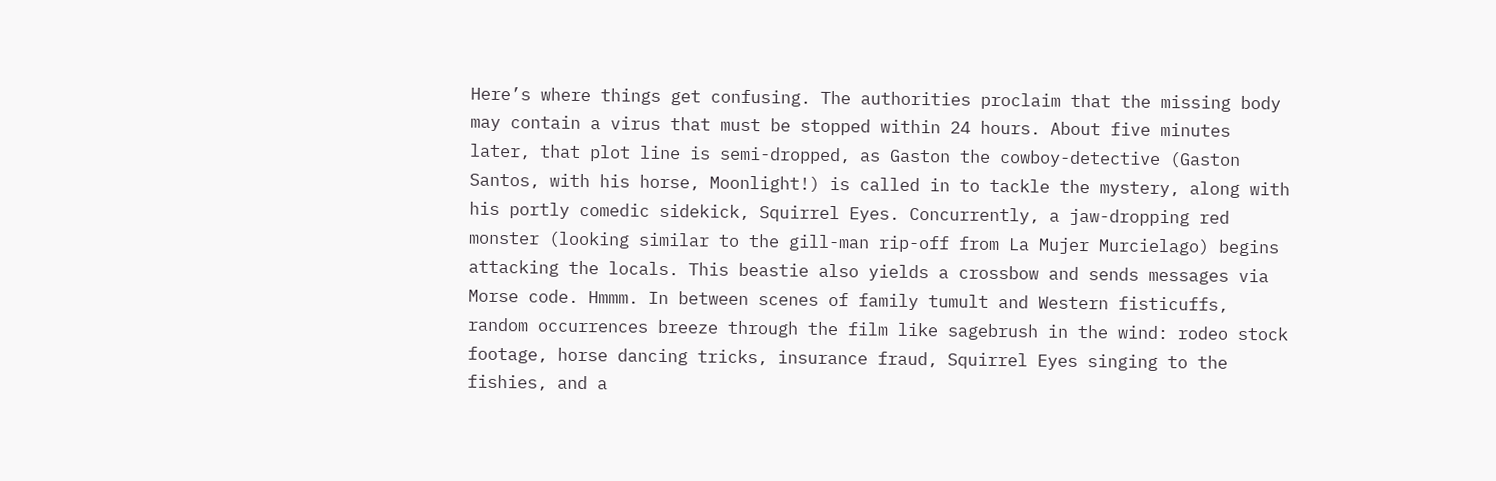Here’s where things get confusing. The authorities proclaim that the missing body may contain a virus that must be stopped within 24 hours. About five minutes later, that plot line is semi-dropped, as Gaston the cowboy-detective (Gaston Santos, with his horse, Moonlight!) is called in to tackle the mystery, along with his portly comedic sidekick, Squirrel Eyes. Concurrently, a jaw-dropping red monster (looking similar to the gill-man rip-off from La Mujer Murcielago) begins attacking the locals. This beastie also yields a crossbow and sends messages via Morse code. Hmmm. In between scenes of family tumult and Western fisticuffs, random occurrences breeze through the film like sagebrush in the wind: rodeo stock footage, horse dancing tricks, insurance fraud, Squirrel Eyes singing to the fishies, and a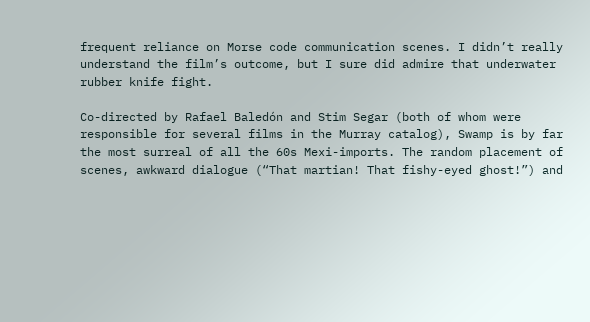frequent reliance on Morse code communication scenes. I didn’t really understand the film’s outcome, but I sure did admire that underwater rubber knife fight.

Co-directed by Rafael Baledón and Stim Segar (both of whom were responsible for several films in the Murray catalog), Swamp is by far the most surreal of all the 60s Mexi-imports. The random placement of scenes, awkward dialogue (“That martian! That fishy-eyed ghost!”) and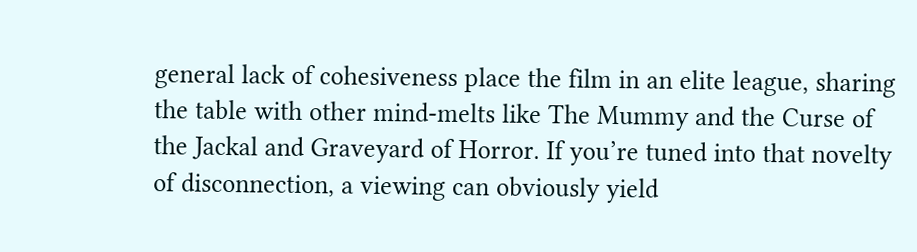general lack of cohesiveness place the film in an elite league, sharing the table with other mind-melts like The Mummy and the Curse of the Jackal and Graveyard of Horror. If you’re tuned into that novelty of disconnection, a viewing can obviously yield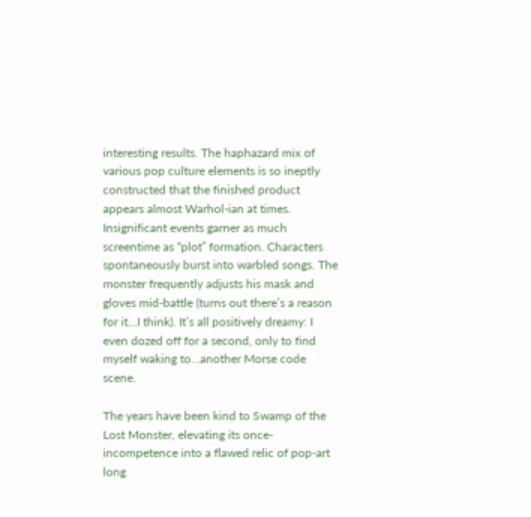interesting results. The haphazard mix of various pop culture elements is so ineptly constructed that the finished product appears almost Warhol-ian at times. Insignificant events garner as much screentime as “plot” formation. Characters spontaneously burst into warbled songs. The monster frequently adjusts his mask and gloves mid-battle (turns out there’s a reason for it…I think). It’s all positively dreamy: I even dozed off for a second, only to find myself waking to…another Morse code scene.

The years have been kind to Swamp of the Lost Monster, elevating its once-incompetence into a flawed relic of pop-art long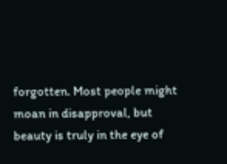forgotten. Most people might moan in disapproval, but beauty is truly in the eye of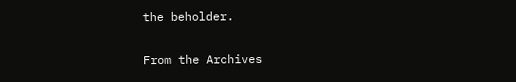the beholder.

From the Archives